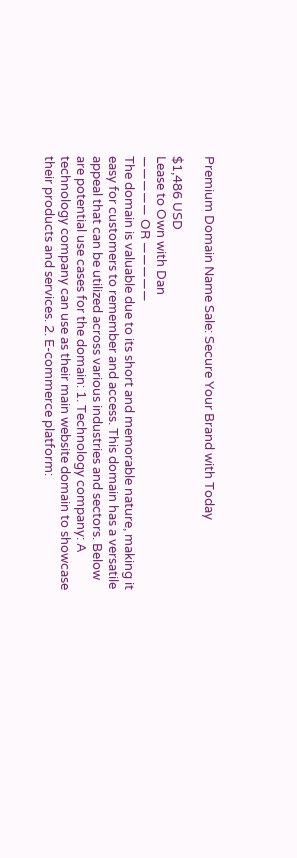Premium Domain Name Sale: Secure Your Brand with Today

$1,486 USD
Lease to Own with Dan
————— OR —————
The domain is valuable due to its short and memorable nature, making it easy for customers to remember and access. This domain has a versatile appeal that can be utilized across various industries and sectors. Below are potential use cases for the domain: 1. Technology company: A technology company can use as their main website domain to showcase their products and services. 2. E-commerce platform: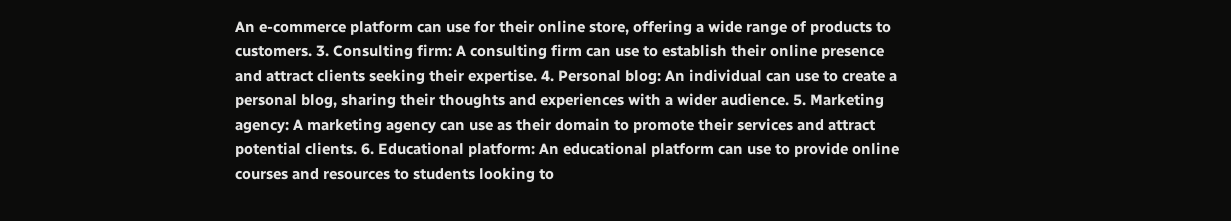An e-commerce platform can use for their online store, offering a wide range of products to customers. 3. Consulting firm: A consulting firm can use to establish their online presence and attract clients seeking their expertise. 4. Personal blog: An individual can use to create a personal blog, sharing their thoughts and experiences with a wider audience. 5. Marketing agency: A marketing agency can use as their domain to promote their services and attract potential clients. 6. Educational platform: An educational platform can use to provide online courses and resources to students looking to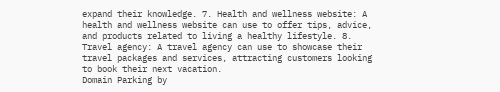expand their knowledge. 7. Health and wellness website: A health and wellness website can use to offer tips, advice, and products related to living a healthy lifestyle. 8. Travel agency: A travel agency can use to showcase their travel packages and services, attracting customers looking to book their next vacation.
Domain Parking by